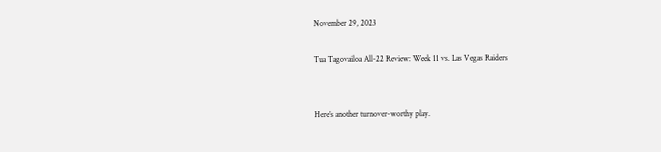November 29, 2023

Tua Tagovailoa All-22 Review: Week 11 vs. Las Vegas Raiders


Here’s another turnover-worthy play.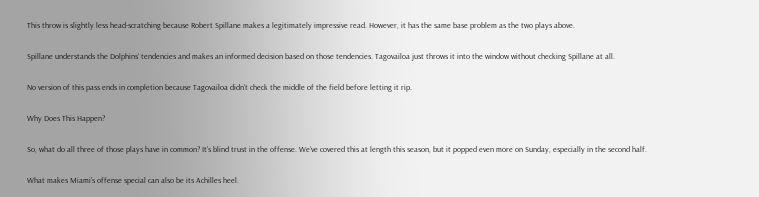This throw is slightly less head-scratching because Robert Spillane makes a legitimately impressive read. However, it has the same base problem as the two plays above.

Spillane understands the Dolphins’ tendencies and makes an informed decision based on those tendencies. Tagovailoa just throws it into the window without checking Spillane at all.

No version of this pass ends in completion because Tagovailoa didn’t check the middle of the field before letting it rip.

Why Does This Happen?

So, what do all three of those plays have in common? It’s blind trust in the offense. We’ve covered this at length this season, but it popped even more on Sunday, especially in the second half.

What makes Miami’s offense special can also be its Achilles heel.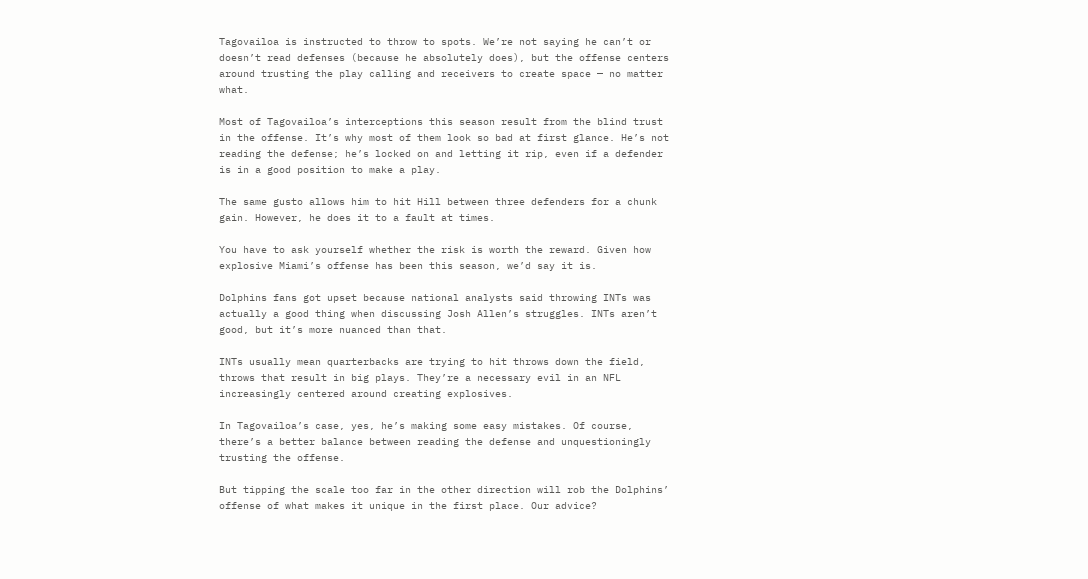Tagovailoa is instructed to throw to spots. We’re not saying he can’t or doesn’t read defenses (because he absolutely does), but the offense centers around trusting the play calling and receivers to create space — no matter what.

Most of Tagovailoa’s interceptions this season result from the blind trust in the offense. It’s why most of them look so bad at first glance. He’s not reading the defense; he’s locked on and letting it rip, even if a defender is in a good position to make a play.

The same gusto allows him to hit Hill between three defenders for a chunk gain. However, he does it to a fault at times.

You have to ask yourself whether the risk is worth the reward. Given how explosive Miami’s offense has been this season, we’d say it is.

Dolphins fans got upset because national analysts said throwing INTs was actually a good thing when discussing Josh Allen’s struggles. INTs aren’t good, but it’s more nuanced than that.

INTs usually mean quarterbacks are trying to hit throws down the field, throws that result in big plays. They’re a necessary evil in an NFL increasingly centered around creating explosives.

In Tagovailoa’s case, yes, he’s making some easy mistakes. Of course, there’s a better balance between reading the defense and unquestioningly trusting the offense.

But tipping the scale too far in the other direction will rob the Dolphins’ offense of what makes it unique in the first place. Our advice?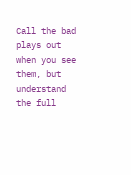Call the bad plays out when you see them, but understand the full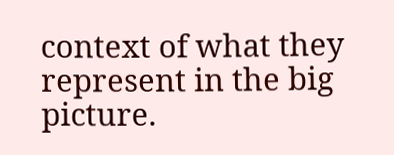context of what they represent in the big picture.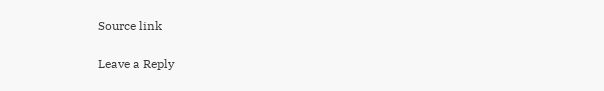Source link

Leave a Reply